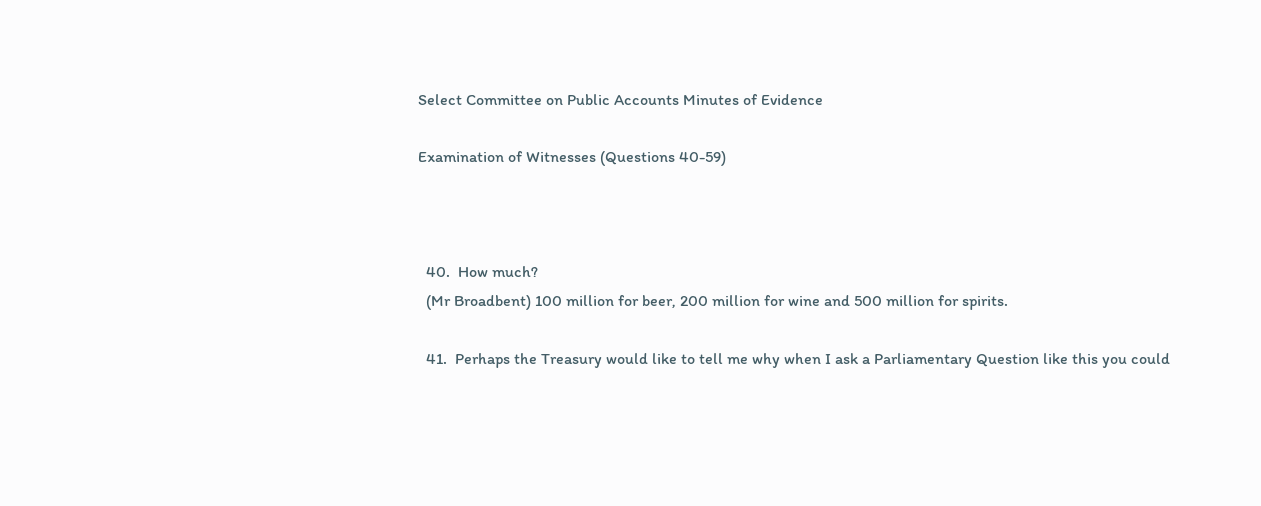Select Committee on Public Accounts Minutes of Evidence

Examination of Witnesses (Questions 40-59)



  40.  How much?
  (Mr Broadbent) 100 million for beer, 200 million for wine and 500 million for spirits.

  41.  Perhaps the Treasury would like to tell me why when I ask a Parliamentary Question like this you could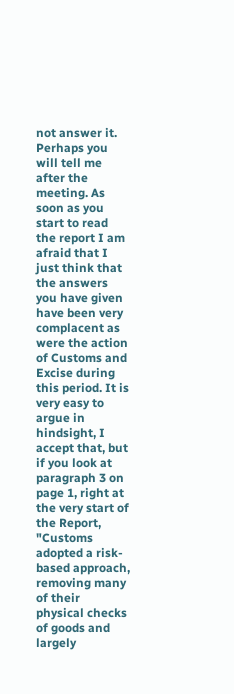not answer it. Perhaps you will tell me after the meeting. As soon as you start to read the report I am afraid that I just think that the answers you have given have been very complacent as were the action of Customs and Excise during this period. It is very easy to argue in hindsight, I accept that, but if you look at paragraph 3 on page 1, right at the very start of the Report, "Customs adopted a risk-based approach, removing many of their physical checks of goods and largely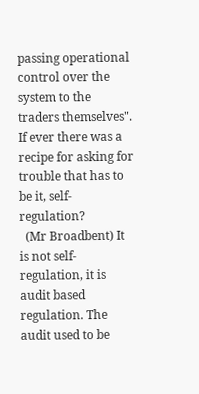passing operational control over the system to the traders themselves". If ever there was a recipe for asking for trouble that has to be it, self-regulation?
  (Mr Broadbent) It is not self-regulation, it is audit based regulation. The audit used to be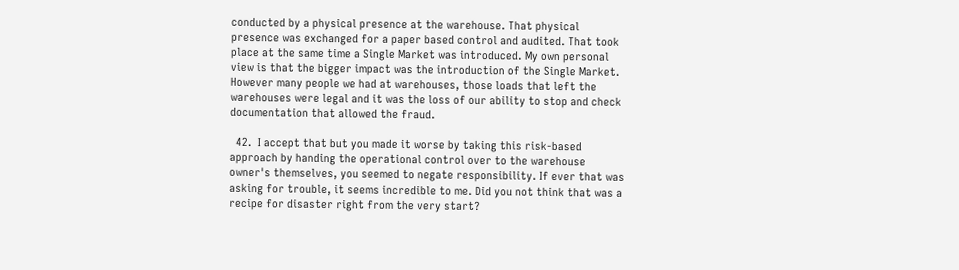conducted by a physical presence at the warehouse. That physical presence was exchanged for a paper based control and audited. That took place at the same time a Single Market was introduced. My own personal view is that the bigger impact was the introduction of the Single Market. However many people we had at warehouses, those loads that left the warehouses were legal and it was the loss of our ability to stop and check documentation that allowed the fraud.

  42.  I accept that but you made it worse by taking this risk-based approach by handing the operational control over to the warehouse owner's themselves, you seemed to negate responsibility. If ever that was asking for trouble, it seems incredible to me. Did you not think that was a recipe for disaster right from the very start?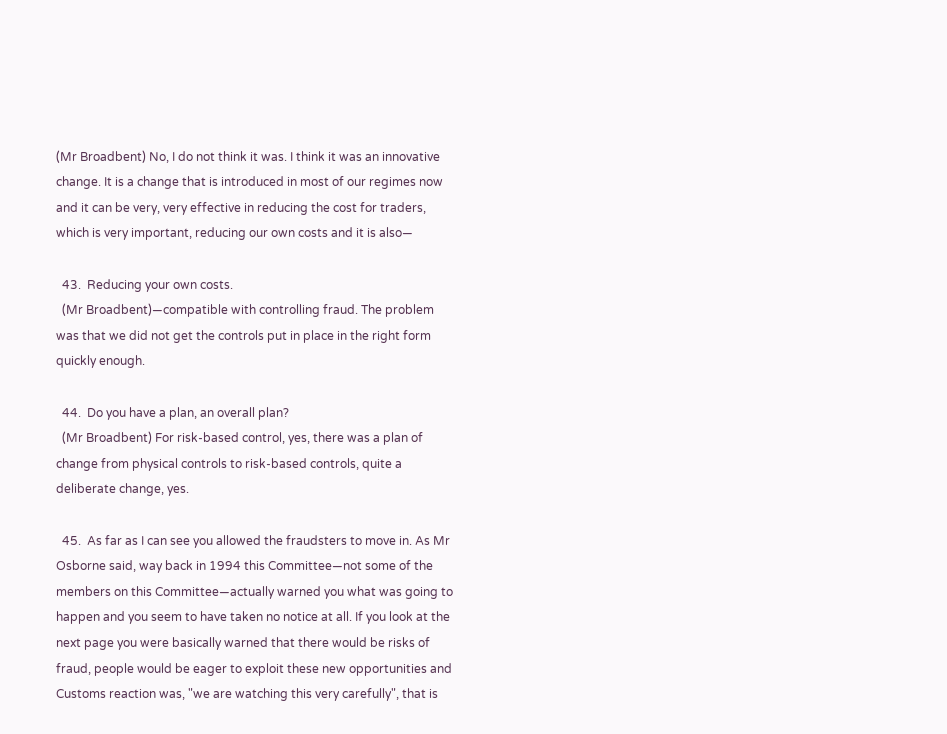(Mr Broadbent) No, I do not think it was. I think it was an innovative change. It is a change that is introduced in most of our regimes now and it can be very, very effective in reducing the cost for traders, which is very important, reducing our own costs and it is also—

  43.  Reducing your own costs.
  (Mr Broadbent)—compatible with controlling fraud. The problem was that we did not get the controls put in place in the right form quickly enough.

  44.  Do you have a plan, an overall plan?
  (Mr Broadbent) For risk-based control, yes, there was a plan of change from physical controls to risk-based controls, quite a deliberate change, yes.

  45.  As far as I can see you allowed the fraudsters to move in. As Mr Osborne said, way back in 1994 this Committee—not some of the members on this Committee—actually warned you what was going to happen and you seem to have taken no notice at all. If you look at the next page you were basically warned that there would be risks of fraud, people would be eager to exploit these new opportunities and Customs reaction was, "we are watching this very carefully", that is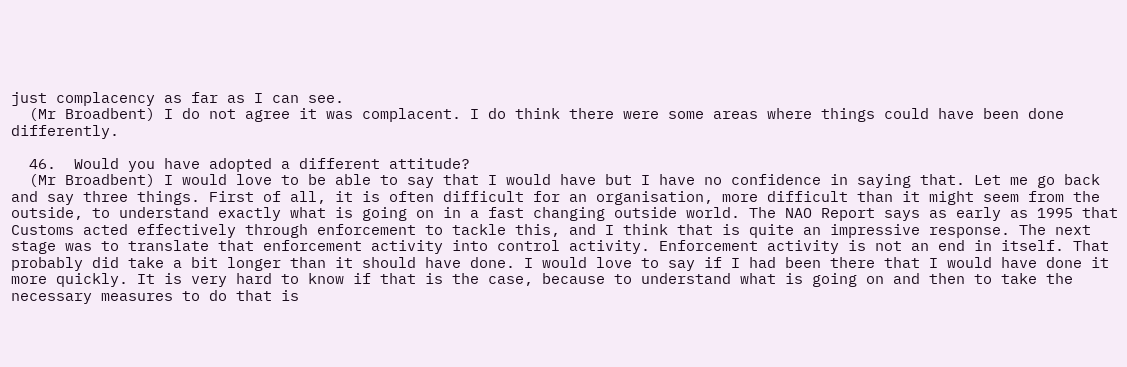just complacency as far as I can see.
  (Mr Broadbent) I do not agree it was complacent. I do think there were some areas where things could have been done differently.

  46.  Would you have adopted a different attitude?
  (Mr Broadbent) I would love to be able to say that I would have but I have no confidence in saying that. Let me go back and say three things. First of all, it is often difficult for an organisation, more difficult than it might seem from the outside, to understand exactly what is going on in a fast changing outside world. The NAO Report says as early as 1995 that Customs acted effectively through enforcement to tackle this, and I think that is quite an impressive response. The next stage was to translate that enforcement activity into control activity. Enforcement activity is not an end in itself. That probably did take a bit longer than it should have done. I would love to say if I had been there that I would have done it more quickly. It is very hard to know if that is the case, because to understand what is going on and then to take the necessary measures to do that is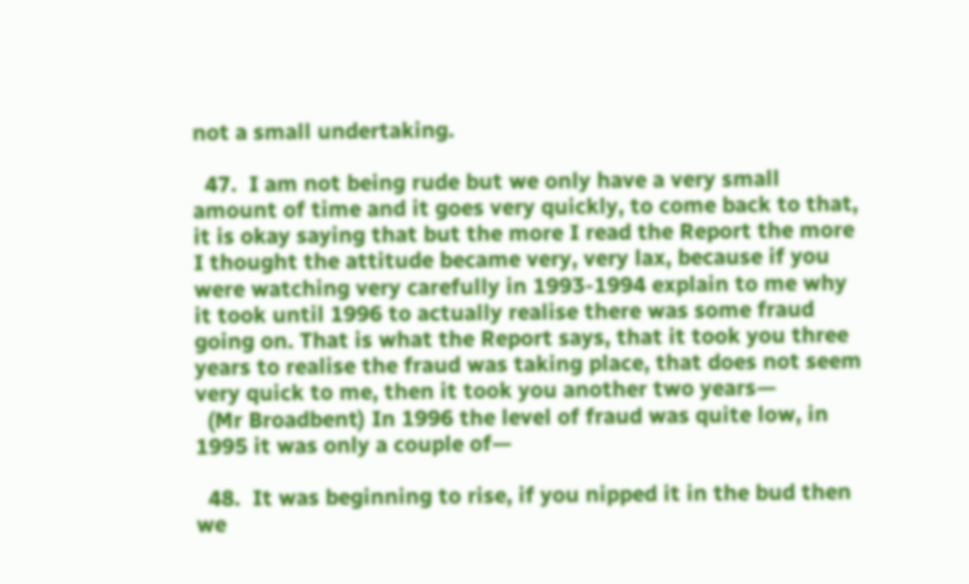not a small undertaking.

  47.  I am not being rude but we only have a very small amount of time and it goes very quickly, to come back to that, it is okay saying that but the more I read the Report the more I thought the attitude became very, very lax, because if you were watching very carefully in 1993-1994 explain to me why it took until 1996 to actually realise there was some fraud going on. That is what the Report says, that it took you three years to realise the fraud was taking place, that does not seem very quick to me, then it took you another two years—
  (Mr Broadbent) In 1996 the level of fraud was quite low, in 1995 it was only a couple of—

  48.  It was beginning to rise, if you nipped it in the bud then we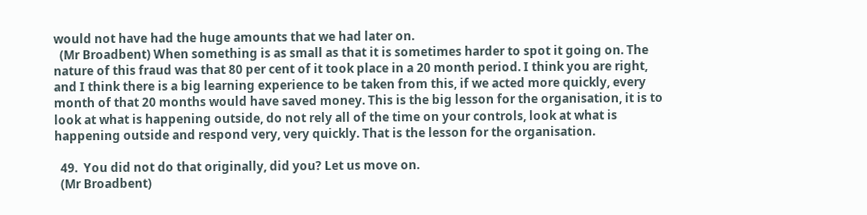would not have had the huge amounts that we had later on.
  (Mr Broadbent) When something is as small as that it is sometimes harder to spot it going on. The nature of this fraud was that 80 per cent of it took place in a 20 month period. I think you are right, and I think there is a big learning experience to be taken from this, if we acted more quickly, every month of that 20 months would have saved money. This is the big lesson for the organisation, it is to look at what is happening outside, do not rely all of the time on your controls, look at what is happening outside and respond very, very quickly. That is the lesson for the organisation.

  49.  You did not do that originally, did you? Let us move on.
  (Mr Broadbent)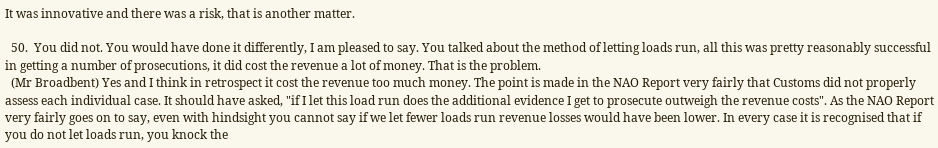It was innovative and there was a risk, that is another matter.

  50.  You did not. You would have done it differently, I am pleased to say. You talked about the method of letting loads run, all this was pretty reasonably successful in getting a number of prosecutions, it did cost the revenue a lot of money. That is the problem.
  (Mr Broadbent) Yes and I think in retrospect it cost the revenue too much money. The point is made in the NAO Report very fairly that Customs did not properly assess each individual case. It should have asked, "if I let this load run does the additional evidence I get to prosecute outweigh the revenue costs". As the NAO Report very fairly goes on to say, even with hindsight you cannot say if we let fewer loads run revenue losses would have been lower. In every case it is recognised that if you do not let loads run, you knock the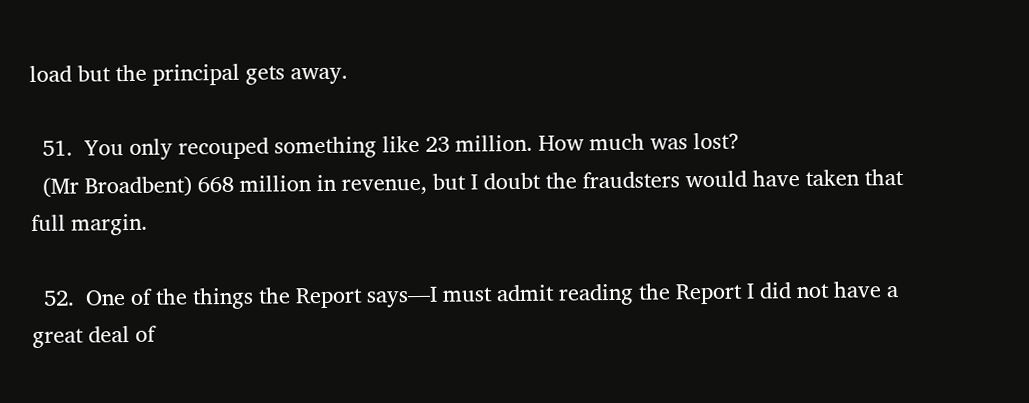load but the principal gets away.

  51.  You only recouped something like 23 million. How much was lost?
  (Mr Broadbent) 668 million in revenue, but I doubt the fraudsters would have taken that full margin.

  52.  One of the things the Report says—I must admit reading the Report I did not have a great deal of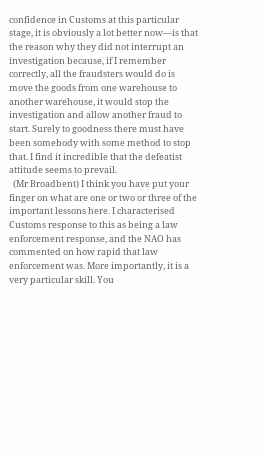confidence in Customs at this particular stage, it is obviously a lot better now—is that the reason why they did not interrupt an investigation because, if I remember correctly, all the fraudsters would do is move the goods from one warehouse to another warehouse, it would stop the investigation and allow another fraud to start. Surely to goodness there must have been somebody with some method to stop that. I find it incredible that the defeatist attitude seems to prevail.
  (Mr Broadbent) I think you have put your finger on what are one or two or three of the important lessons here. I characterised Customs response to this as being a law enforcement response, and the NAO has commented on how rapid that law enforcement was. More importantly, it is a very particular skill. You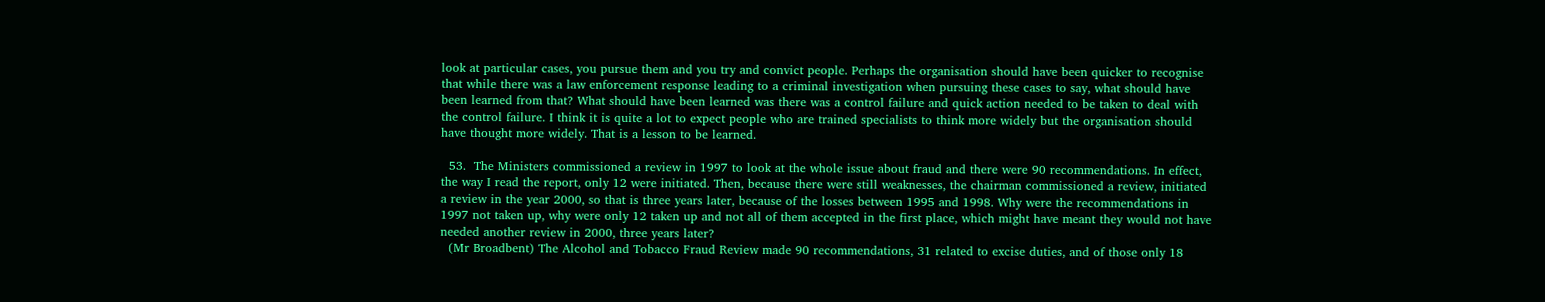look at particular cases, you pursue them and you try and convict people. Perhaps the organisation should have been quicker to recognise that while there was a law enforcement response leading to a criminal investigation when pursuing these cases to say, what should have been learned from that? What should have been learned was there was a control failure and quick action needed to be taken to deal with the control failure. I think it is quite a lot to expect people who are trained specialists to think more widely but the organisation should have thought more widely. That is a lesson to be learned.

  53.  The Ministers commissioned a review in 1997 to look at the whole issue about fraud and there were 90 recommendations. In effect, the way I read the report, only 12 were initiated. Then, because there were still weaknesses, the chairman commissioned a review, initiated a review in the year 2000, so that is three years later, because of the losses between 1995 and 1998. Why were the recommendations in 1997 not taken up, why were only 12 taken up and not all of them accepted in the first place, which might have meant they would not have needed another review in 2000, three years later?
  (Mr Broadbent) The Alcohol and Tobacco Fraud Review made 90 recommendations, 31 related to excise duties, and of those only 18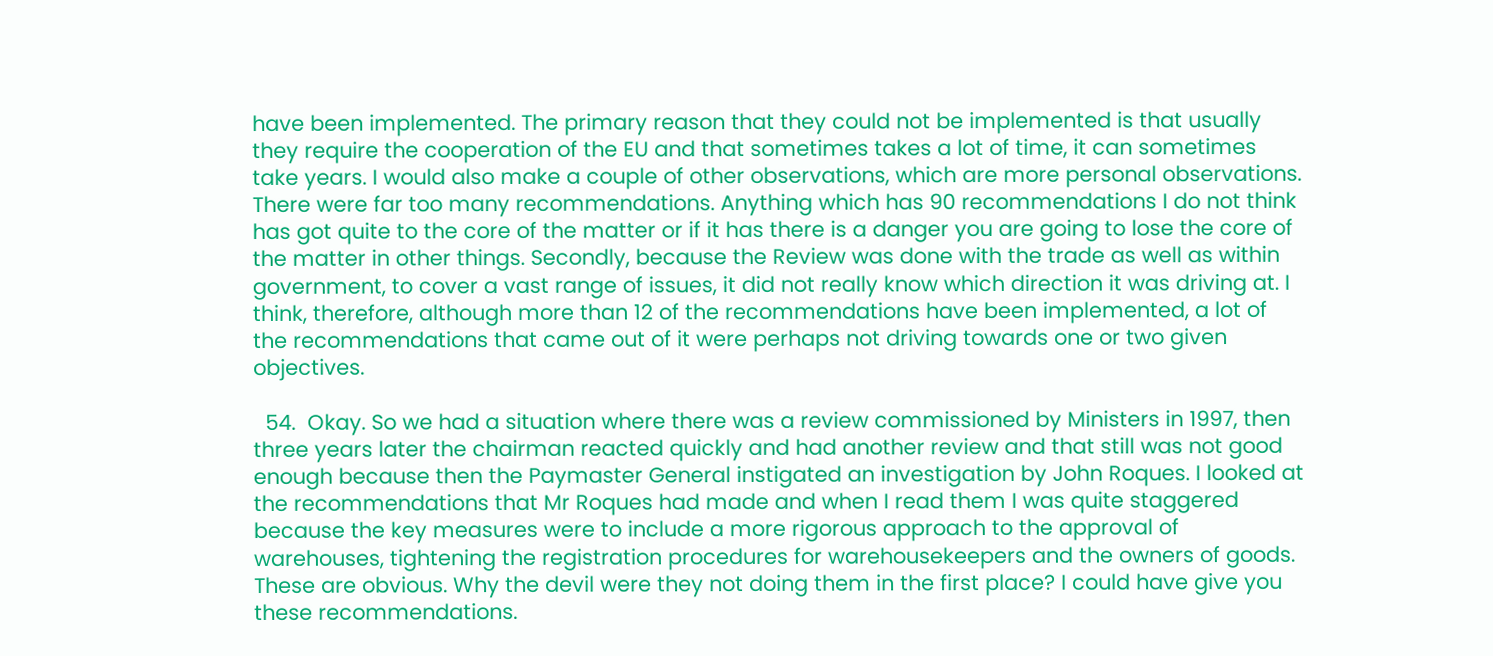have been implemented. The primary reason that they could not be implemented is that usually they require the cooperation of the EU and that sometimes takes a lot of time, it can sometimes take years. I would also make a couple of other observations, which are more personal observations. There were far too many recommendations. Anything which has 90 recommendations I do not think has got quite to the core of the matter or if it has there is a danger you are going to lose the core of the matter in other things. Secondly, because the Review was done with the trade as well as within government, to cover a vast range of issues, it did not really know which direction it was driving at. I think, therefore, although more than 12 of the recommendations have been implemented, a lot of the recommendations that came out of it were perhaps not driving towards one or two given objectives.

  54.  Okay. So we had a situation where there was a review commissioned by Ministers in 1997, then three years later the chairman reacted quickly and had another review and that still was not good enough because then the Paymaster General instigated an investigation by John Roques. I looked at the recommendations that Mr Roques had made and when I read them I was quite staggered because the key measures were to include a more rigorous approach to the approval of warehouses, tightening the registration procedures for warehousekeepers and the owners of goods. These are obvious. Why the devil were they not doing them in the first place? I could have give you these recommendations.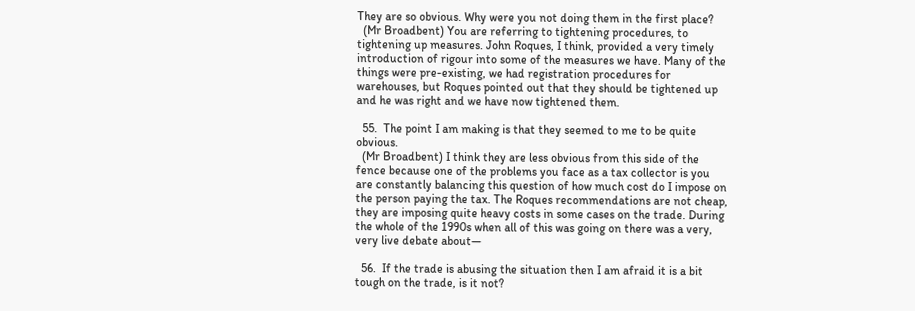They are so obvious. Why were you not doing them in the first place?
  (Mr Broadbent) You are referring to tightening procedures, to tightening up measures. John Roques, I think, provided a very timely introduction of rigour into some of the measures we have. Many of the things were pre-existing, we had registration procedures for warehouses, but Roques pointed out that they should be tightened up and he was right and we have now tightened them.

  55.  The point I am making is that they seemed to me to be quite obvious.
  (Mr Broadbent) I think they are less obvious from this side of the fence because one of the problems you face as a tax collector is you are constantly balancing this question of how much cost do I impose on the person paying the tax. The Roques recommendations are not cheap, they are imposing quite heavy costs in some cases on the trade. During the whole of the 1990s when all of this was going on there was a very, very live debate about—

  56.  If the trade is abusing the situation then I am afraid it is a bit tough on the trade, is it not?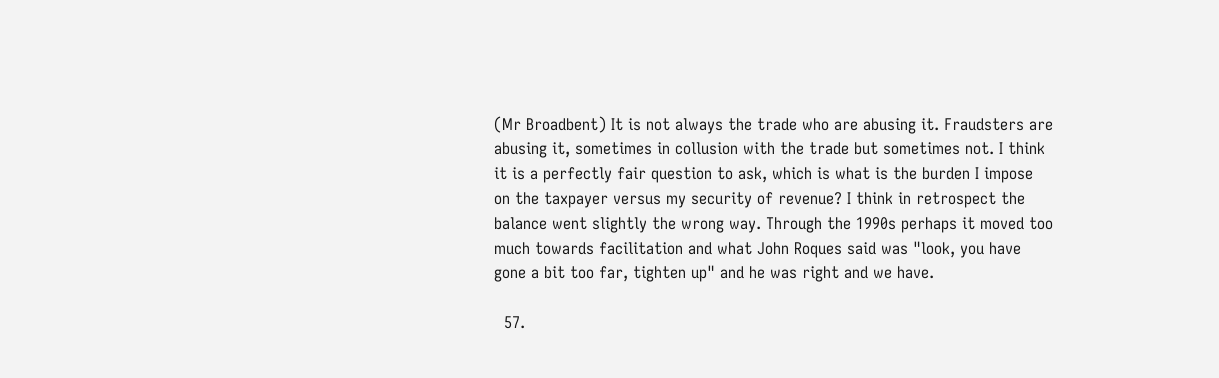(Mr Broadbent) It is not always the trade who are abusing it. Fraudsters are abusing it, sometimes in collusion with the trade but sometimes not. I think it is a perfectly fair question to ask, which is what is the burden I impose on the taxpayer versus my security of revenue? I think in retrospect the balance went slightly the wrong way. Through the 1990s perhaps it moved too much towards facilitation and what John Roques said was "look, you have gone a bit too far, tighten up" and he was right and we have.

  57.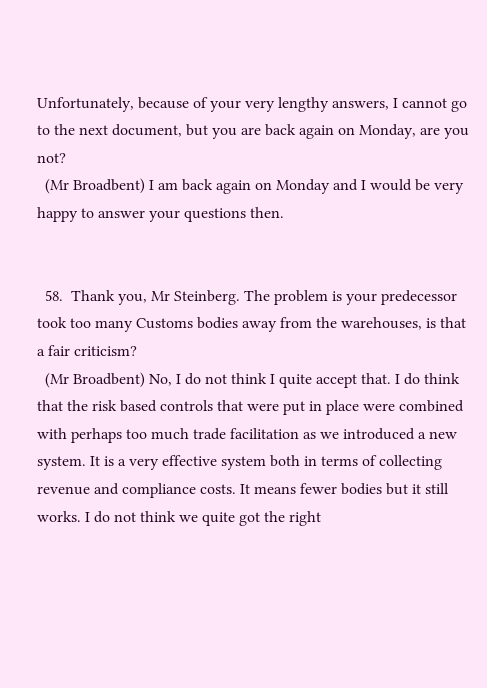Unfortunately, because of your very lengthy answers, I cannot go to the next document, but you are back again on Monday, are you not?
  (Mr Broadbent) I am back again on Monday and I would be very happy to answer your questions then.


  58.  Thank you, Mr Steinberg. The problem is your predecessor took too many Customs bodies away from the warehouses, is that a fair criticism?
  (Mr Broadbent) No, I do not think I quite accept that. I do think that the risk based controls that were put in place were combined with perhaps too much trade facilitation as we introduced a new system. It is a very effective system both in terms of collecting revenue and compliance costs. It means fewer bodies but it still works. I do not think we quite got the right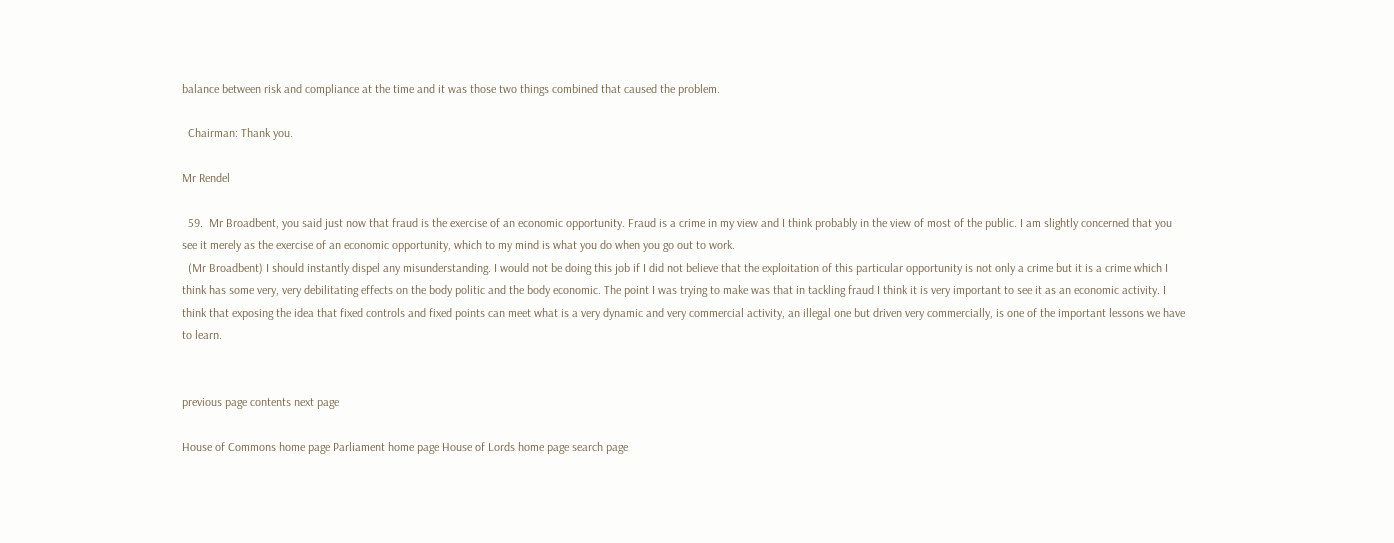balance between risk and compliance at the time and it was those two things combined that caused the problem.

  Chairman: Thank you.

Mr Rendel

  59.  Mr Broadbent, you said just now that fraud is the exercise of an economic opportunity. Fraud is a crime in my view and I think probably in the view of most of the public. I am slightly concerned that you see it merely as the exercise of an economic opportunity, which to my mind is what you do when you go out to work.
  (Mr Broadbent) I should instantly dispel any misunderstanding. I would not be doing this job if I did not believe that the exploitation of this particular opportunity is not only a crime but it is a crime which I think has some very, very debilitating effects on the body politic and the body economic. The point I was trying to make was that in tackling fraud I think it is very important to see it as an economic activity. I think that exposing the idea that fixed controls and fixed points can meet what is a very dynamic and very commercial activity, an illegal one but driven very commercially, is one of the important lessons we have to learn.


previous page contents next page

House of Commons home page Parliament home page House of Lords home page search page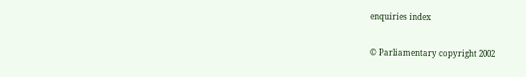enquiries index

© Parliamentary copyright 2002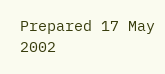Prepared 17 May 2002